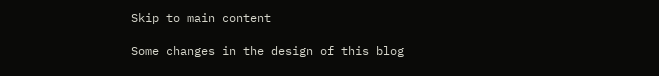Skip to main content

Some changes in the design of this blog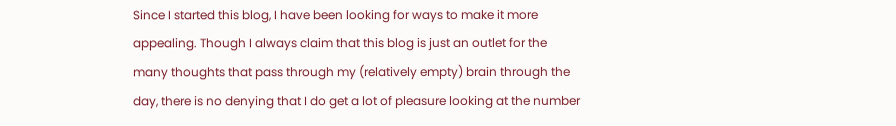Since I started this blog, I have been looking for ways to make it more appealing. Though I always claim that this blog is just an outlet for the many thoughts that pass through my (relatively empty) brain through the day, there is no denying that I do get a lot of pleasure looking at the number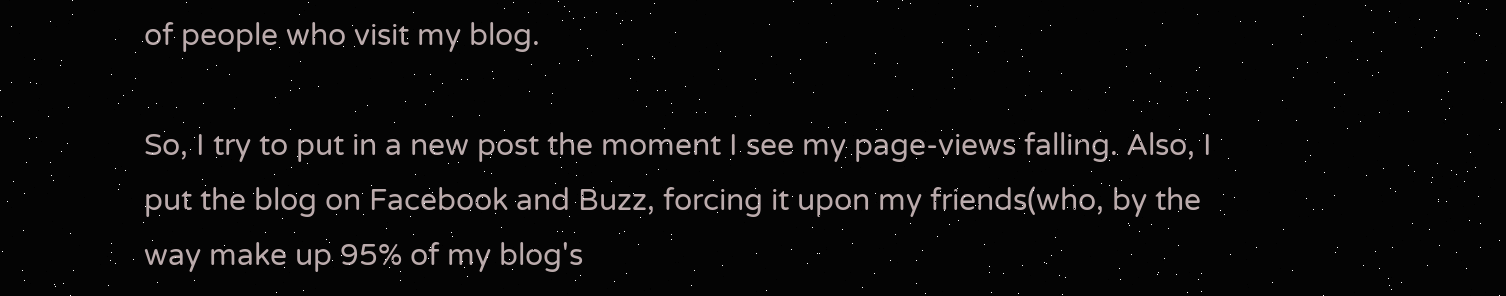of people who visit my blog.

So, I try to put in a new post the moment I see my page-views falling. Also, I put the blog on Facebook and Buzz, forcing it upon my friends(who, by the way make up 95% of my blog's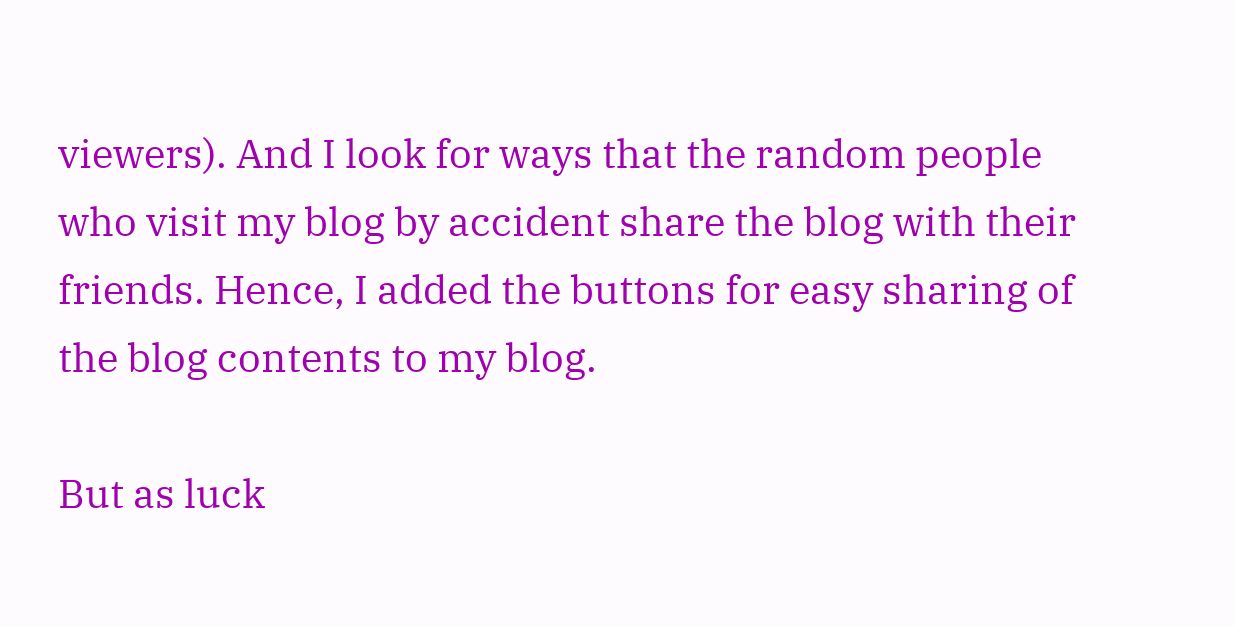viewers). And I look for ways that the random people who visit my blog by accident share the blog with their friends. Hence, I added the buttons for easy sharing of the blog contents to my blog.

But as luck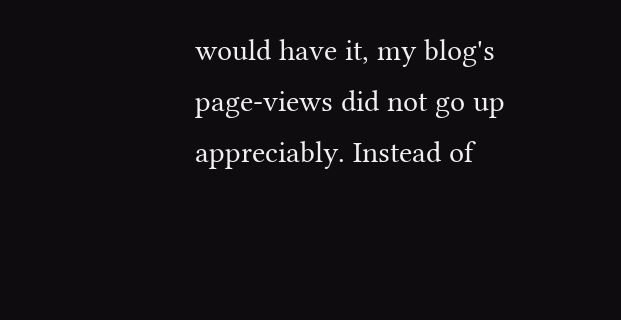would have it, my blog's page-views did not go up appreciably. Instead of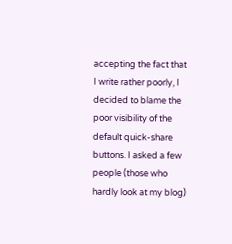accepting the fact that I write rather poorly, I decided to blame the poor visibility of the default quick-share buttons. I asked a few people (those who hardly look at my blog)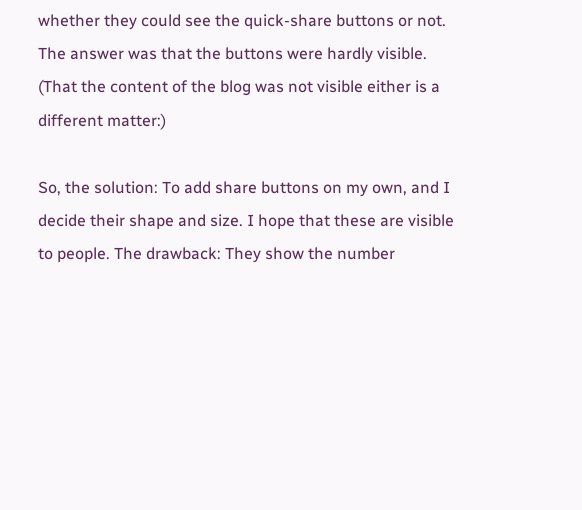whether they could see the quick-share buttons or not. The answer was that the buttons were hardly visible. (That the content of the blog was not visible either is a different matter:)

So, the solution: To add share buttons on my own, and I decide their shape and size. I hope that these are visible to people. The drawback: They show the number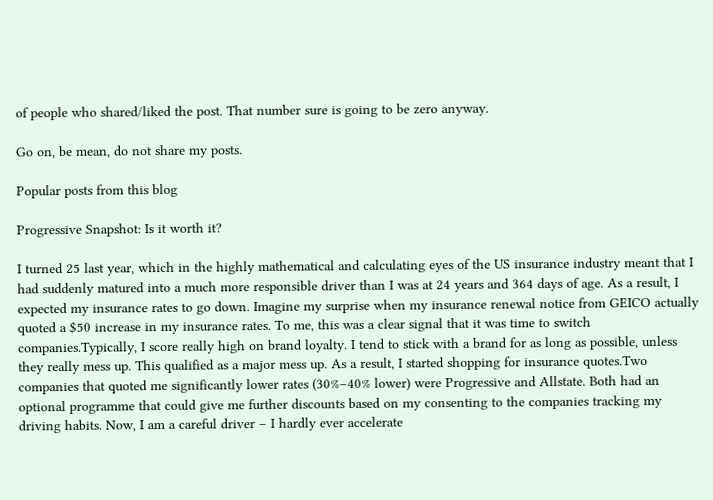of people who shared/liked the post. That number sure is going to be zero anyway.

Go on, be mean, do not share my posts.

Popular posts from this blog

Progressive Snapshot: Is it worth it?

I turned 25 last year, which in the highly mathematical and calculating eyes of the US insurance industry meant that I had suddenly matured into a much more responsible driver than I was at 24 years and 364 days of age. As a result, I expected my insurance rates to go down. Imagine my surprise when my insurance renewal notice from GEICO actually quoted a $50 increase in my insurance rates. To me, this was a clear signal that it was time to switch companies.Typically, I score really high on brand loyalty. I tend to stick with a brand for as long as possible, unless they really mess up. This qualified as a major mess up. As a result, I started shopping for insurance quotes.Two companies that quoted me significantly lower rates (30%–40% lower) were Progressive and Allstate. Both had an optional programme that could give me further discounts based on my consenting to the companies tracking my driving habits. Now, I am a careful driver – I hardly ever accelerate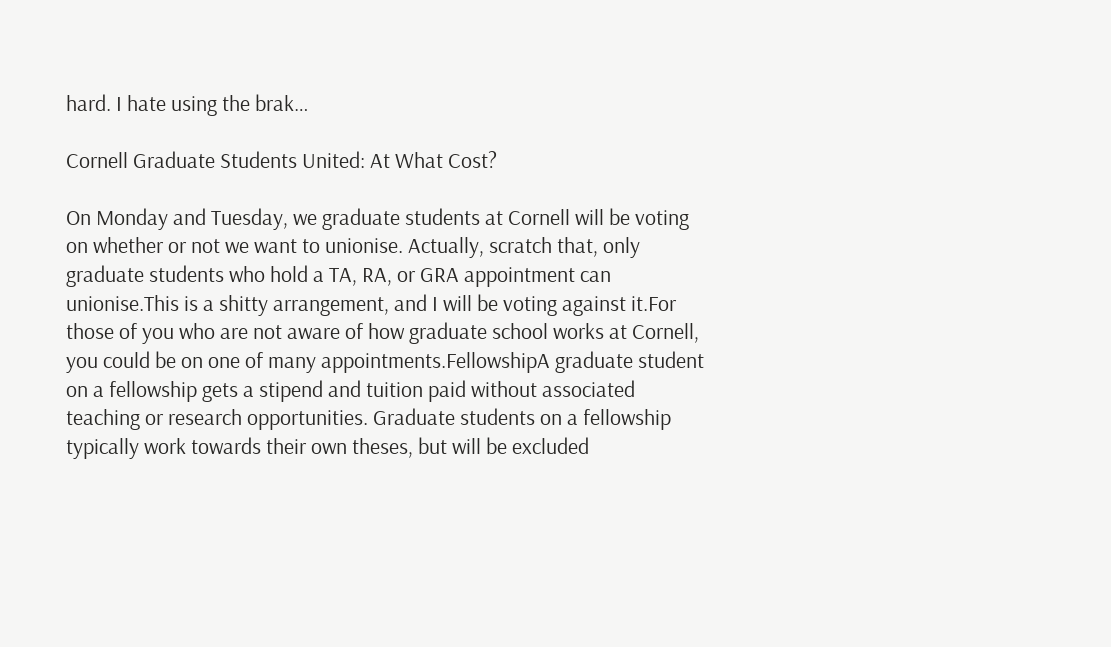hard. I hate using the brak…

Cornell Graduate Students United: At What Cost?

On Monday and Tuesday, we graduate students at Cornell will be voting on whether or not we want to unionise. Actually, scratch that, only graduate students who hold a TA, RA, or GRA appointment can unionise.This is a shitty arrangement, and I will be voting against it.For those of you who are not aware of how graduate school works at Cornell, you could be on one of many appointments.FellowshipA graduate student on a fellowship gets a stipend and tuition paid without associated teaching or research opportunities. Graduate students on a fellowship typically work towards their own theses, but will be excluded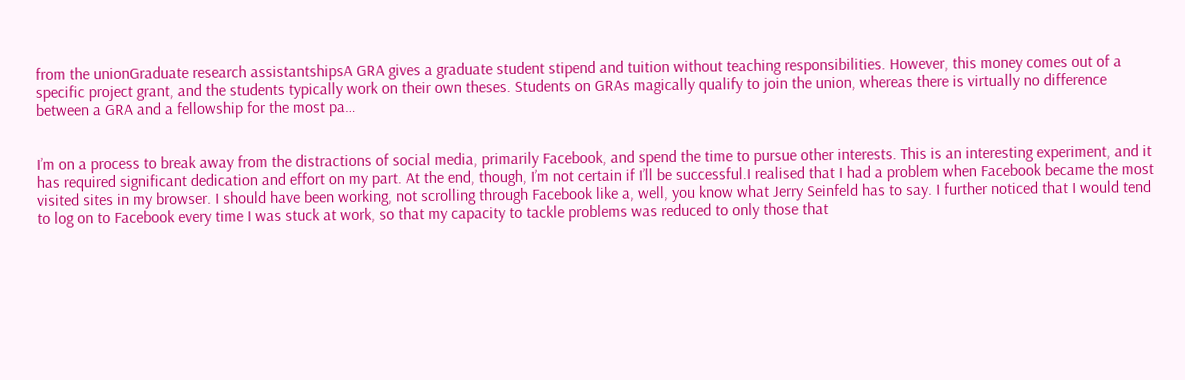from the unionGraduate research assistantshipsA GRA gives a graduate student stipend and tuition without teaching responsibilities. However, this money comes out of a specific project grant, and the students typically work on their own theses. Students on GRAs magically qualify to join the union, whereas there is virtually no difference between a GRA and a fellowship for the most pa…


I’m on a process to break away from the distractions of social media, primarily Facebook, and spend the time to pursue other interests. This is an interesting experiment, and it has required significant dedication and effort on my part. At the end, though, I’m not certain if I’ll be successful.I realised that I had a problem when Facebook became the most visited sites in my browser. I should have been working, not scrolling through Facebook like a, well, you know what Jerry Seinfeld has to say. I further noticed that I would tend to log on to Facebook every time I was stuck at work, so that my capacity to tackle problems was reduced to only those that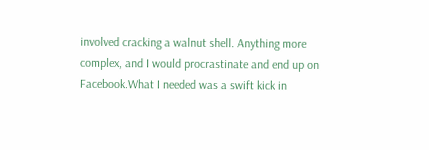involved cracking a walnut shell. Anything more complex, and I would procrastinate and end up on Facebook.What I needed was a swift kick in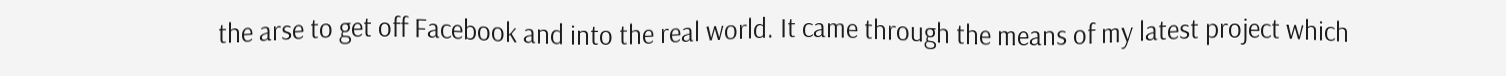the arse to get off Facebook and into the real world. It came through the means of my latest project which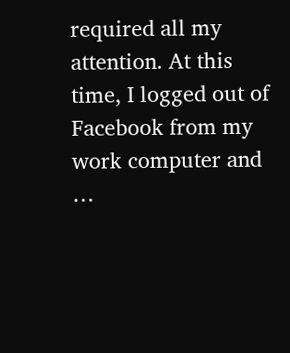required all my attention. At this time, I logged out of Facebook from my work computer and …